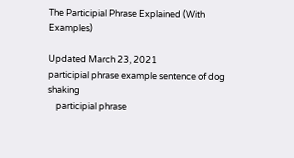The Participial Phrase Explained (With Examples)

Updated March 23, 2021
participial phrase example sentence of dog shaking
    participial phrase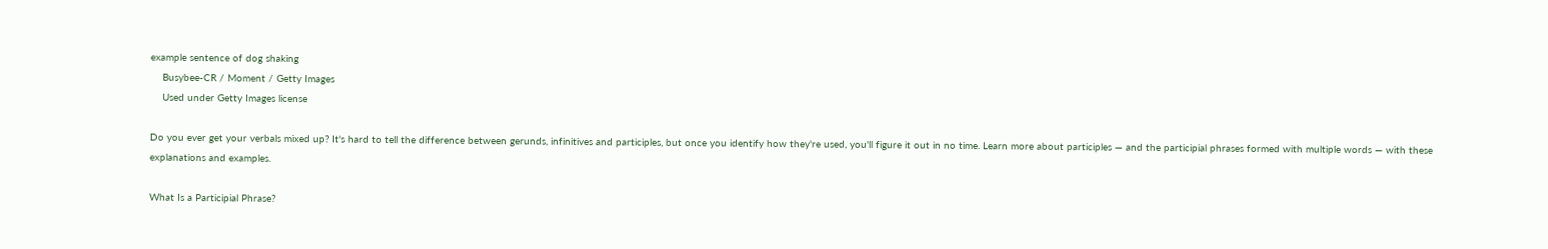example sentence of dog shaking
    Busybee-CR / Moment / Getty Images
    Used under Getty Images license

Do you ever get your verbals mixed up? It's hard to tell the difference between gerunds, infinitives and participles, but once you identify how they're used, you'll figure it out in no time. Learn more about participles — and the participial phrases formed with multiple words — with these explanations and examples.

What Is a Participial Phrase?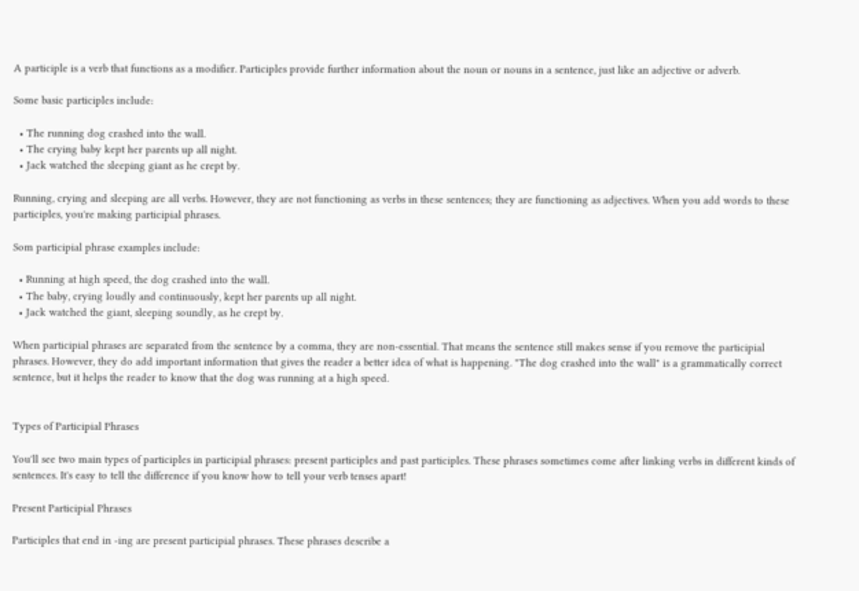A participle is a verb that functions as a modifier. Participles provide further information about the noun or nouns in a sentence, just like an adjective or adverb.

Some basic participles include:

  • The running dog crashed into the wall.
  • The crying baby kept her parents up all night.
  • Jack watched the sleeping giant as he crept by.

Running, crying and sleeping are all verbs. However, they are not functioning as verbs in these sentences; they are functioning as adjectives. When you add words to these participles, you're making participial phrases.

Som participial phrase examples include:

  • Running at high speed, the dog crashed into the wall.
  • The baby, crying loudly and continuously, kept her parents up all night.
  • Jack watched the giant, sleeping soundly, as he crept by.

When participial phrases are separated from the sentence by a comma, they are non-essential. That means the sentence still makes sense if you remove the participial phrases. However, they do add important information that gives the reader a better idea of what is happening. "The dog crashed into the wall" is a grammatically correct sentence, but it helps the reader to know that the dog was running at a high speed.


Types of Participial Phrases

You'll see two main types of participles in participial phrases: present participles and past participles. These phrases sometimes come after linking verbs in different kinds of sentences. It's easy to tell the difference if you know how to tell your verb tenses apart!

Present Participial Phrases

Participles that end in -ing are present participial phrases. These phrases describe a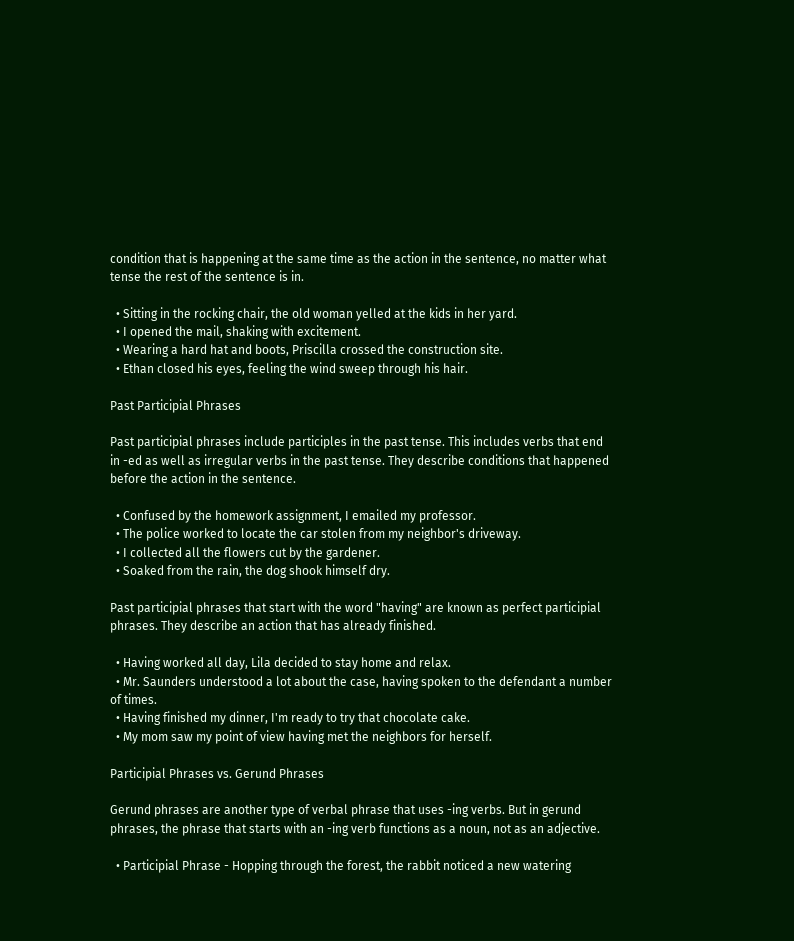condition that is happening at the same time as the action in the sentence, no matter what tense the rest of the sentence is in.

  • Sitting in the rocking chair, the old woman yelled at the kids in her yard.
  • I opened the mail, shaking with excitement.
  • Wearing a hard hat and boots, Priscilla crossed the construction site.
  • Ethan closed his eyes, feeling the wind sweep through his hair.

Past Participial Phrases

Past participial phrases include participles in the past tense. This includes verbs that end in -ed as well as irregular verbs in the past tense. They describe conditions that happened before the action in the sentence.

  • Confused by the homework assignment, I emailed my professor.
  • The police worked to locate the car stolen from my neighbor's driveway.
  • I collected all the flowers cut by the gardener.
  • Soaked from the rain, the dog shook himself dry.

Past participial phrases that start with the word "having" are known as perfect participial phrases. They describe an action that has already finished.

  • Having worked all day, Lila decided to stay home and relax.
  • Mr. Saunders understood a lot about the case, having spoken to the defendant a number of times.
  • Having finished my dinner, I'm ready to try that chocolate cake.
  • My mom saw my point of view having met the neighbors for herself.

Participial Phrases vs. Gerund Phrases

Gerund phrases are another type of verbal phrase that uses -ing verbs. But in gerund phrases, the phrase that starts with an -ing verb functions as a noun, not as an adjective.

  • Participial Phrase - Hopping through the forest, the rabbit noticed a new watering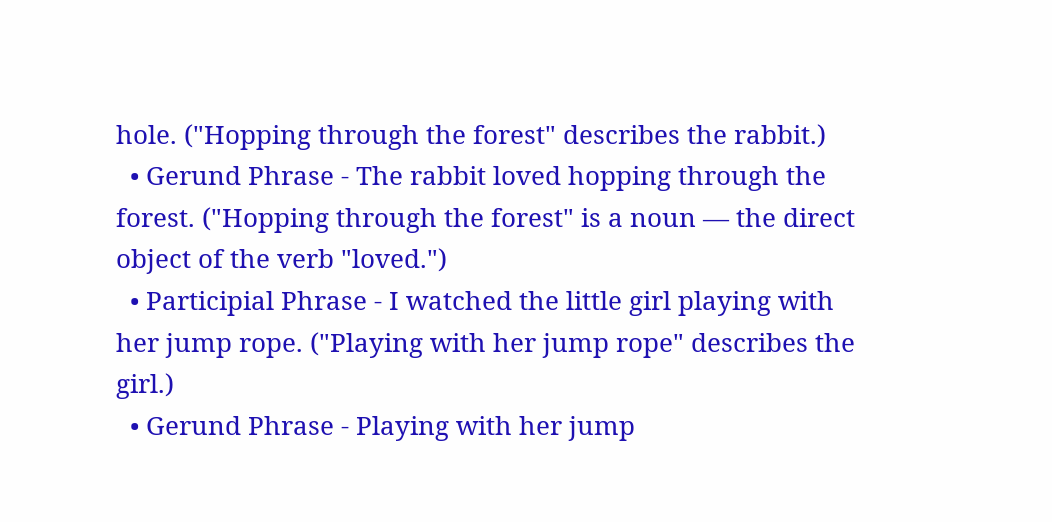hole. ("Hopping through the forest" describes the rabbit.)
  • Gerund Phrase - The rabbit loved hopping through the forest. ("Hopping through the forest" is a noun — the direct object of the verb "loved.")
  • Participial Phrase - I watched the little girl playing with her jump rope. ("Playing with her jump rope" describes the girl.)
  • Gerund Phrase - Playing with her jump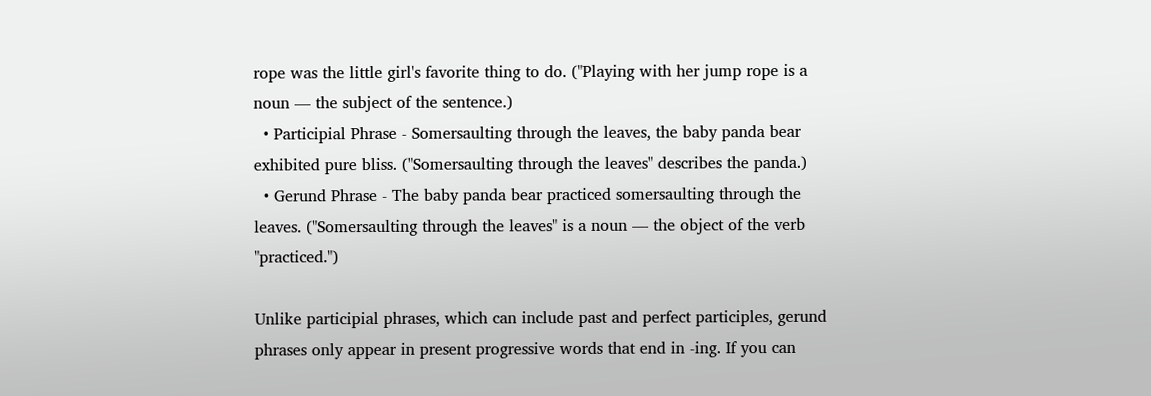rope was the little girl's favorite thing to do. ("Playing with her jump rope is a noun — the subject of the sentence.)
  • Participial Phrase - Somersaulting through the leaves, the baby panda bear exhibited pure bliss. ("Somersaulting through the leaves" describes the panda.)
  • Gerund Phrase - The baby panda bear practiced somersaulting through the leaves. ("Somersaulting through the leaves" is a noun — the object of the verb "practiced.")

Unlike participial phrases, which can include past and perfect participles, gerund phrases only appear in present progressive words that end in -ing. If you can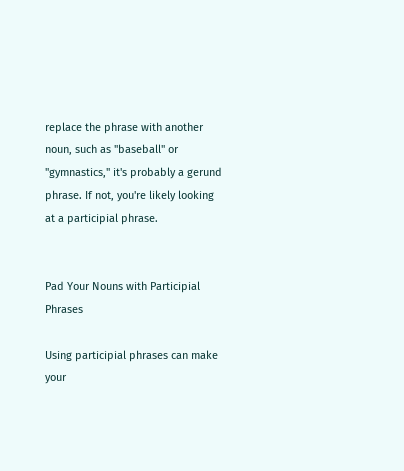replace the phrase with another noun, such as "baseball" or "gymnastics," it's probably a gerund phrase. If not, you're likely looking at a participial phrase.


Pad Your Nouns with Participial Phrases

Using participial phrases can make your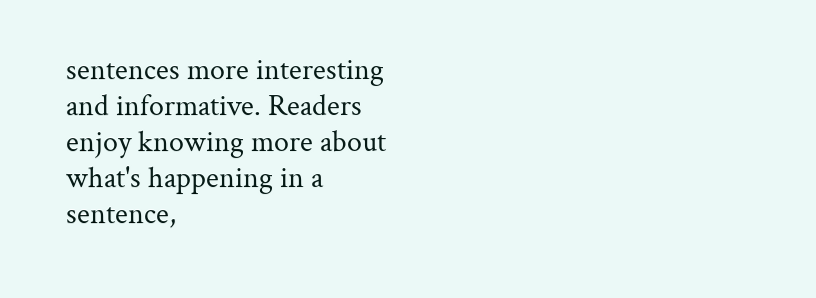sentences more interesting and informative. Readers enjoy knowing more about what's happening in a sentence,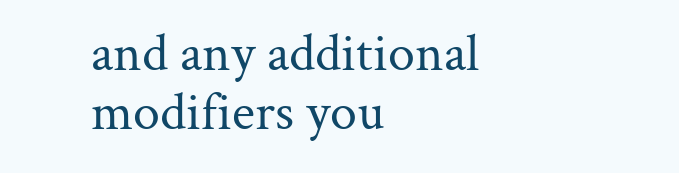and any additional modifiers you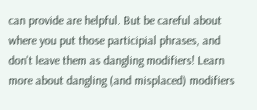can provide are helpful. But be careful about where you put those participial phrases, and don't leave them as dangling modifiers! Learn more about dangling (and misplaced) modifiers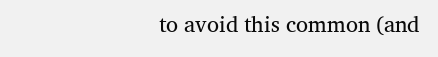to avoid this common (and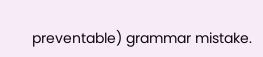preventable) grammar mistake.